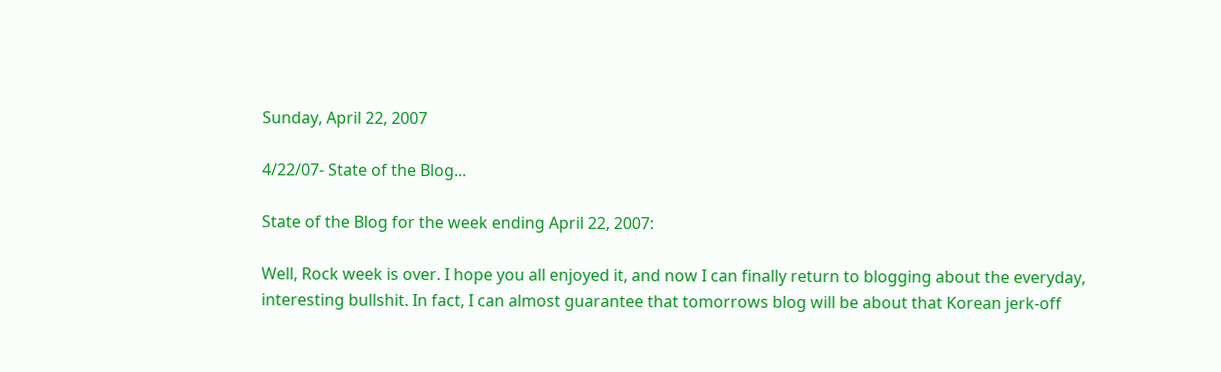Sunday, April 22, 2007

4/22/07- State of the Blog...

State of the Blog for the week ending April 22, 2007:

Well, Rock week is over. I hope you all enjoyed it, and now I can finally return to blogging about the everyday, interesting bullshit. In fact, I can almost guarantee that tomorrows blog will be about that Korean jerk-off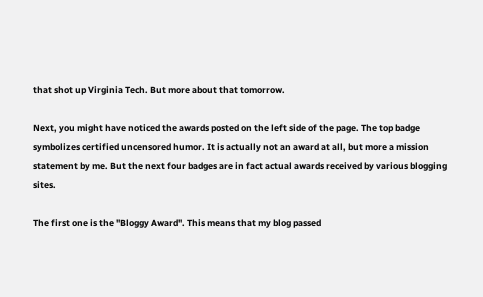that shot up Virginia Tech. But more about that tomorrow.

Next, you might have noticed the awards posted on the left side of the page. The top badge symbolizes certified uncensored humor. It is actually not an award at all, but more a mission statement by me. But the next four badges are in fact actual awards received by various blogging sites.

The first one is the "Bloggy Award". This means that my blog passed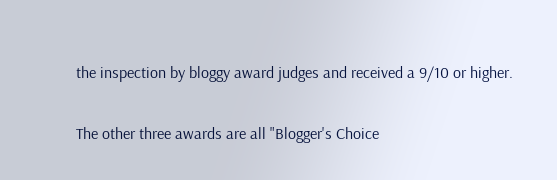the inspection by bloggy award judges and received a 9/10 or higher.

The other three awards are all "Blogger's Choice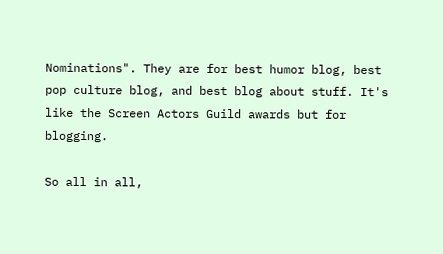Nominations". They are for best humor blog, best pop culture blog, and best blog about stuff. It's like the Screen Actors Guild awards but for blogging.

So all in all,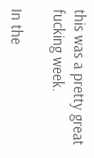this was a pretty great fucking week.

In the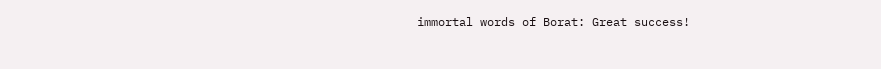immortal words of Borat: Great success!